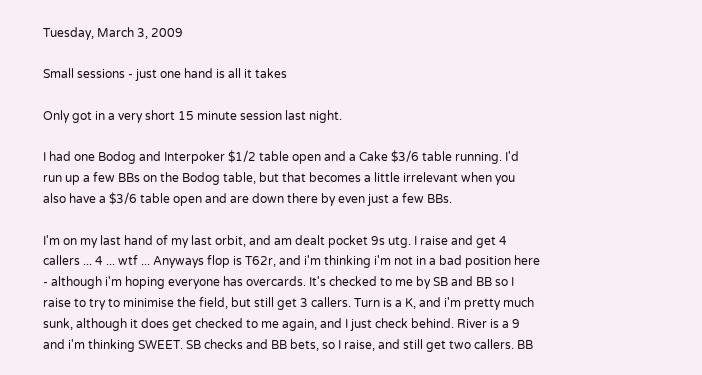Tuesday, March 3, 2009

Small sessions - just one hand is all it takes

Only got in a very short 15 minute session last night.

I had one Bodog and Interpoker $1/2 table open and a Cake $3/6 table running. I'd run up a few BBs on the Bodog table, but that becomes a little irrelevant when you also have a $3/6 table open and are down there by even just a few BBs.

I'm on my last hand of my last orbit, and am dealt pocket 9s utg. I raise and get 4 callers ... 4 ... wtf ... Anyways flop is T62r, and i'm thinking i'm not in a bad position here - although i'm hoping everyone has overcards. It's checked to me by SB and BB so I raise to try to minimise the field, but still get 3 callers. Turn is a K, and i'm pretty much sunk, although it does get checked to me again, and I just check behind. River is a 9 and i'm thinking SWEET. SB checks and BB bets, so I raise, and still get two callers. BB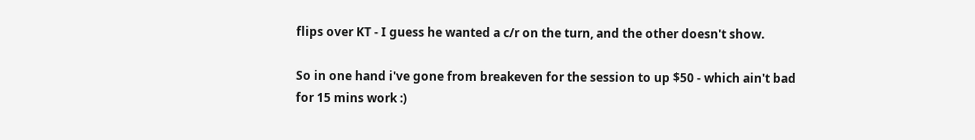flips over KT - I guess he wanted a c/r on the turn, and the other doesn't show.

So in one hand i've gone from breakeven for the session to up $50 - which ain't bad for 15 mins work :)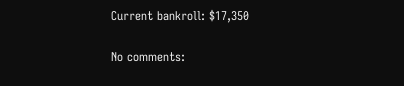Current bankroll: $17,350

No comments: